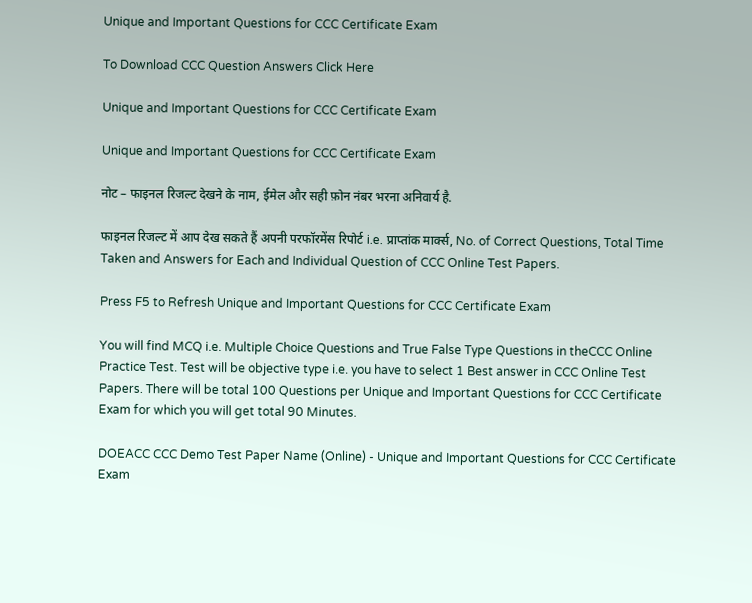Unique and Important Questions for CCC Certificate Exam

To Download CCC Question Answers Click Here

Unique and Important Questions for CCC Certificate Exam

Unique and Important Questions for CCC Certificate Exam

नोट – फाइनल रिजल्ट देखने के नाम, ईमेल और सही फ़ोन नंबर भरना अनिवार्य है.

फाइनल रिजल्ट में आप देख सकते हैं अपनी परफॉरमेंस रिपोर्ट i.e. प्राप्तांक मार्क्स, No. of Correct Questions, Total Time Taken and Answers for Each and Individual Question of CCC Online Test Papers.

Press F5 to Refresh Unique and Important Questions for CCC Certificate Exam

You will find MCQ i.e. Multiple Choice Questions and True False Type Questions in theCCC Online Practice Test. Test will be objective type i.e. you have to select 1 Best answer in CCC Online Test Papers. There will be total 100 Questions per Unique and Important Questions for CCC Certificate Exam for which you will get total 90 Minutes.

DOEACC CCC Demo Test Paper Name (Online) - Unique and Important Questions for CCC Certificate Exam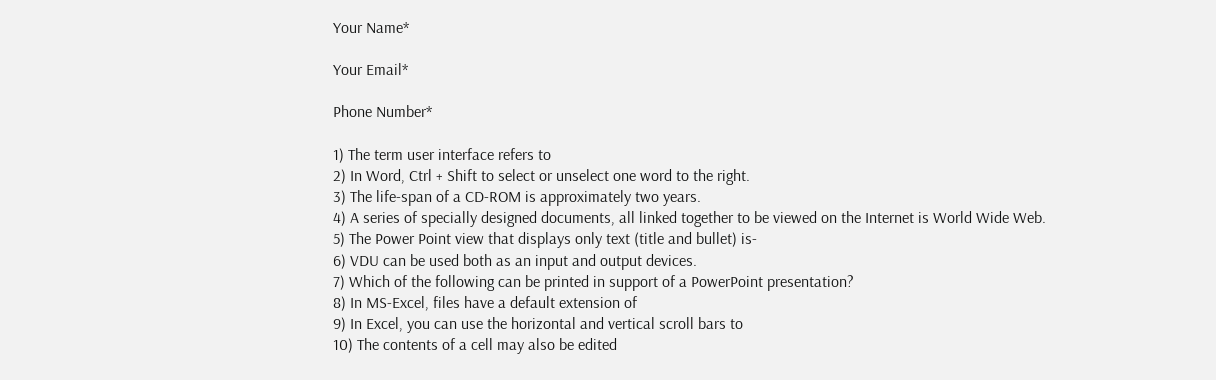Your Name*

Your Email*

Phone Number*

1) The term user interface refers to
2) In Word, Ctrl + Shift to select or unselect one word to the right.
3) The life-span of a CD-ROM is approximately two years.
4) A series of specially designed documents, all linked together to be viewed on the Internet is World Wide Web.
5) The Power Point view that displays only text (title and bullet) is-
6) VDU can be used both as an input and output devices.
7) Which of the following can be printed in support of a PowerPoint presentation?
8) In MS-Excel, files have a default extension of
9) In Excel, you can use the horizontal and vertical scroll bars to
10) The contents of a cell may also be edited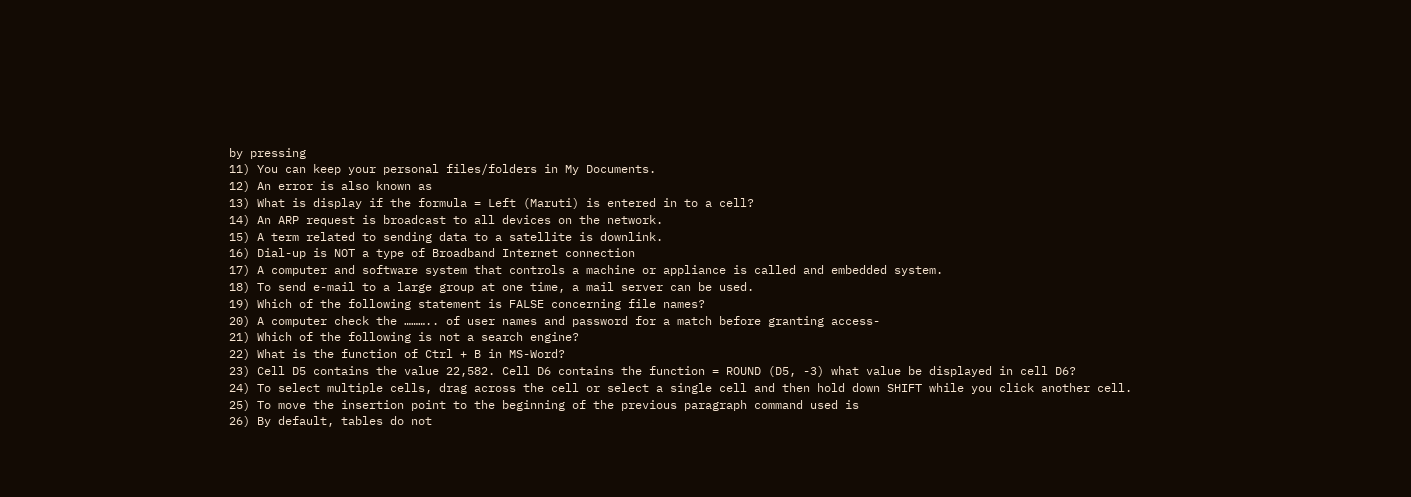by pressing
11) You can keep your personal files/folders in My Documents.
12) An error is also known as
13) What is display if the formula = Left (Maruti) is entered in to a cell?
14) An ARP request is broadcast to all devices on the network.
15) A term related to sending data to a satellite is downlink.
16) Dial-up is NOT a type of Broadband Internet connection
17) A computer and software system that controls a machine or appliance is called and embedded system.
18) To send e-mail to a large group at one time, a mail server can be used.
19) Which of the following statement is FALSE concerning file names?
20) A computer check the ……….. of user names and password for a match before granting access-
21) Which of the following is not a search engine?
22) What is the function of Ctrl + B in MS-Word?
23) Cell D5 contains the value 22,582. Cell D6 contains the function = ROUND (D5, -3) what value be displayed in cell D6?
24) To select multiple cells, drag across the cell or select a single cell and then hold down SHIFT while you click another cell.
25) To move the insertion point to the beginning of the previous paragraph command used is
26) By default, tables do not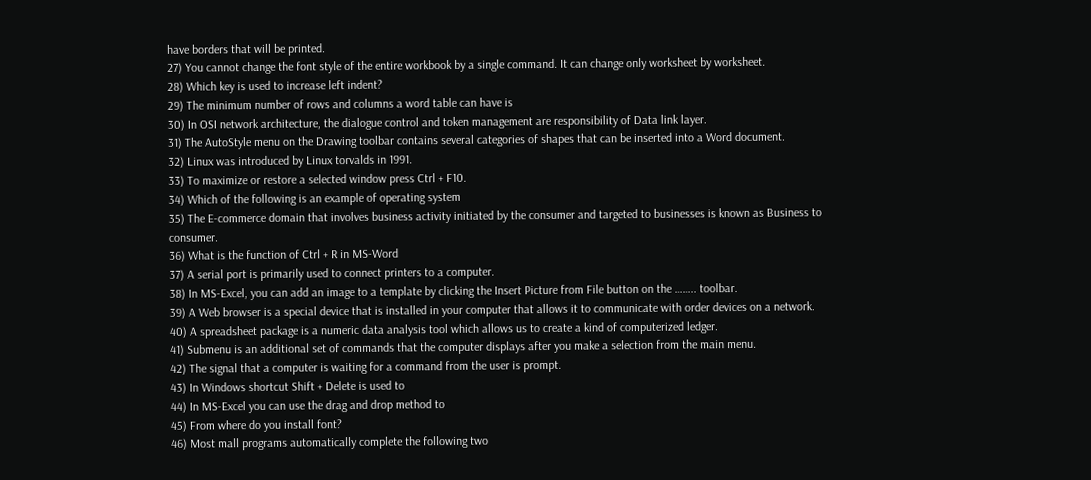have borders that will be printed.
27) You cannot change the font style of the entire workbook by a single command. It can change only worksheet by worksheet.
28) Which key is used to increase left indent?
29) The minimum number of rows and columns a word table can have is
30) In OSI network architecture, the dialogue control and token management are responsibility of Data link layer.
31) The AutoStyle menu on the Drawing toolbar contains several categories of shapes that can be inserted into a Word document.
32) Linux was introduced by Linux torvalds in 1991.
33) To maximize or restore a selected window press Ctrl + F10.
34) Which of the following is an example of operating system
35) The E-commerce domain that involves business activity initiated by the consumer and targeted to businesses is known as Business to consumer.
36) What is the function of Ctrl + R in MS-Word
37) A serial port is primarily used to connect printers to a computer.
38) In MS-Excel, you can add an image to a template by clicking the Insert Picture from File button on the …….. toolbar.
39) A Web browser is a special device that is installed in your computer that allows it to communicate with order devices on a network.
40) A spreadsheet package is a numeric data analysis tool which allows us to create a kind of computerized ledger.
41) Submenu is an additional set of commands that the computer displays after you make a selection from the main menu.
42) The signal that a computer is waiting for a command from the user is prompt.
43) In Windows shortcut Shift + Delete is used to
44) In MS-Excel you can use the drag and drop method to
45) From where do you install font?
46) Most mall programs automatically complete the following two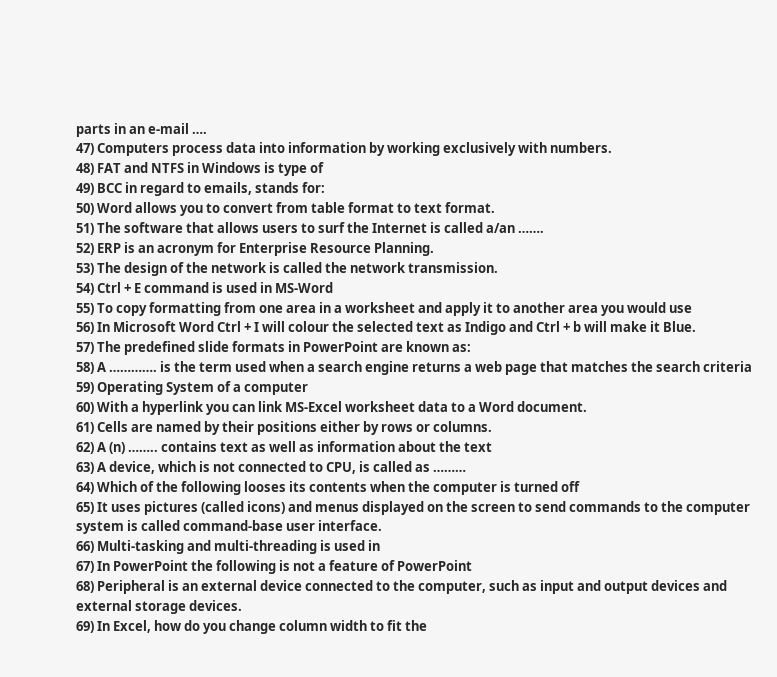parts in an e-mail ….
47) Computers process data into information by working exclusively with numbers.
48) FAT and NTFS in Windows is type of
49) BCC in regard to emails, stands for:
50) Word allows you to convert from table format to text format.
51) The software that allows users to surf the Internet is called a/an …….
52) ERP is an acronym for Enterprise Resource Planning.
53) The design of the network is called the network transmission.
54) Ctrl + E command is used in MS-Word
55) To copy formatting from one area in a worksheet and apply it to another area you would use
56) In Microsoft Word Ctrl + I will colour the selected text as Indigo and Ctrl + b will make it Blue.
57) The predefined slide formats in PowerPoint are known as:
58) A …………. is the term used when a search engine returns a web page that matches the search criteria
59) Operating System of a computer
60) With a hyperlink you can link MS-Excel worksheet data to a Word document.
61) Cells are named by their positions either by rows or columns.
62) A (n) …….. contains text as well as information about the text
63) A device, which is not connected to CPU, is called as ………
64) Which of the following looses its contents when the computer is turned off
65) It uses pictures (called icons) and menus displayed on the screen to send commands to the computer system is called command-base user interface.
66) Multi-tasking and multi-threading is used in
67) In PowerPoint the following is not a feature of PowerPoint
68) Peripheral is an external device connected to the computer, such as input and output devices and external storage devices.
69) In Excel, how do you change column width to fit the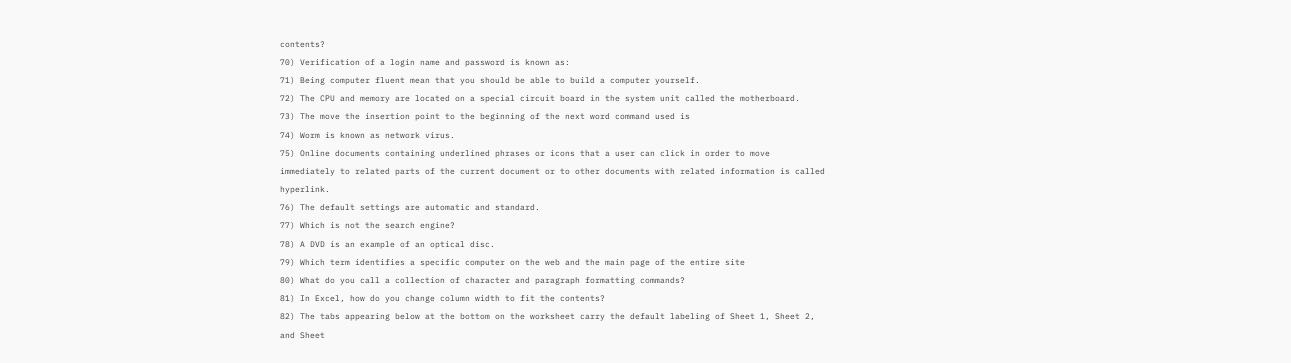contents?
70) Verification of a login name and password is known as:
71) Being computer fluent mean that you should be able to build a computer yourself.
72) The CPU and memory are located on a special circuit board in the system unit called the motherboard.
73) The move the insertion point to the beginning of the next word command used is
74) Worm is known as network virus.
75) Online documents containing underlined phrases or icons that a user can click in order to move immediately to related parts of the current document or to other documents with related information is called hyperlink.
76) The default settings are automatic and standard.
77) Which is not the search engine?
78) A DVD is an example of an optical disc.
79) Which term identifies a specific computer on the web and the main page of the entire site
80) What do you call a collection of character and paragraph formatting commands?
81) In Excel, how do you change column width to fit the contents?
82) The tabs appearing below at the bottom on the worksheet carry the default labeling of Sheet 1, Sheet 2, and Sheet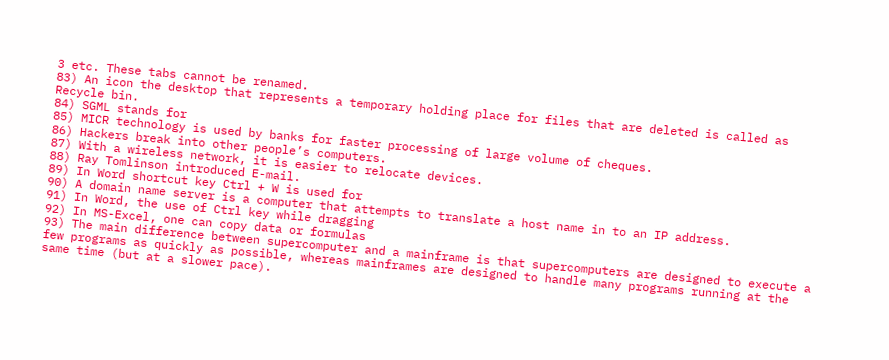3 etc. These tabs cannot be renamed.
83) An icon the desktop that represents a temporary holding place for files that are deleted is called as Recycle bin.
84) SGML stands for
85) MICR technology is used by banks for faster processing of large volume of cheques.
86) Hackers break into other people’s computers.
87) With a wireless network, it is easier to relocate devices.
88) Ray Tomlinson introduced E-mail.
89) In Word shortcut key Ctrl + W is used for
90) A domain name server is a computer that attempts to translate a host name in to an IP address.
91) In Word, the use of Ctrl key while dragging
92) In MS-Excel, one can copy data or formulas
93) The main difference between supercomputer and a mainframe is that supercomputers are designed to execute a few programs as quickly as possible, whereas mainframes are designed to handle many programs running at the same time (but at a slower pace).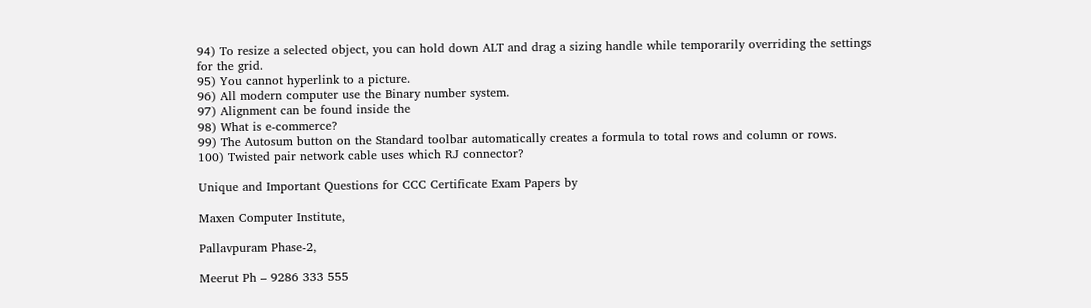94) To resize a selected object, you can hold down ALT and drag a sizing handle while temporarily overriding the settings for the grid.
95) You cannot hyperlink to a picture.
96) All modern computer use the Binary number system.
97) Alignment can be found inside the
98) What is e-commerce?
99) The Autosum button on the Standard toolbar automatically creates a formula to total rows and column or rows.
100) Twisted pair network cable uses which RJ connector?

Unique and Important Questions for CCC Certificate Exam Papers by

Maxen Computer Institute,

Pallavpuram Phase-2,

Meerut Ph – 9286 333 555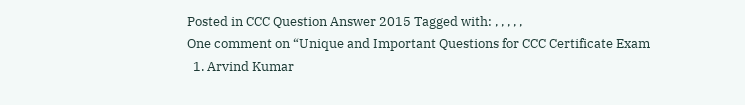Posted in CCC Question Answer 2015 Tagged with: , , , , ,
One comment on “Unique and Important Questions for CCC Certificate Exam
  1. Arvind Kumar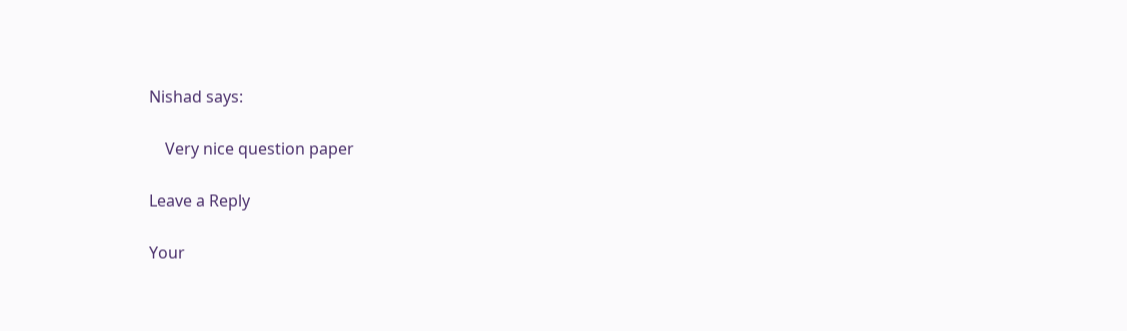Nishad says:

    Very nice question paper

Leave a Reply

Your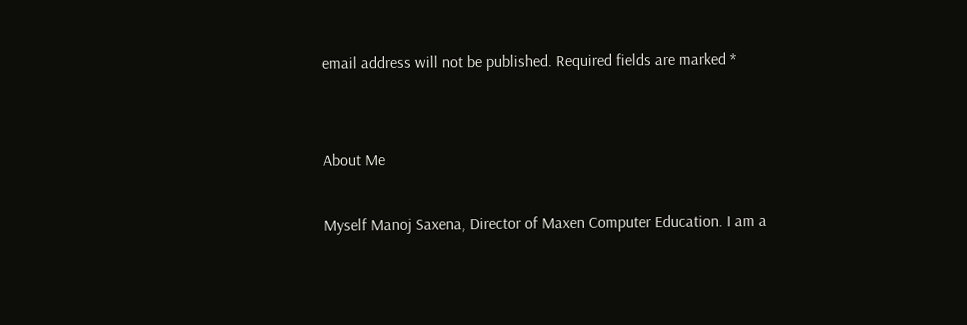email address will not be published. Required fields are marked *


About Me

Myself Manoj Saxena, Director of Maxen Computer Education. I am a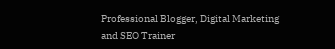Professional Blogger, Digital Marketing and SEO Trainer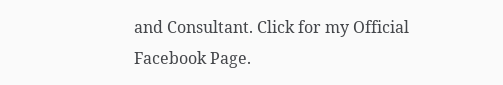and Consultant. Click for my Official Facebook Page.